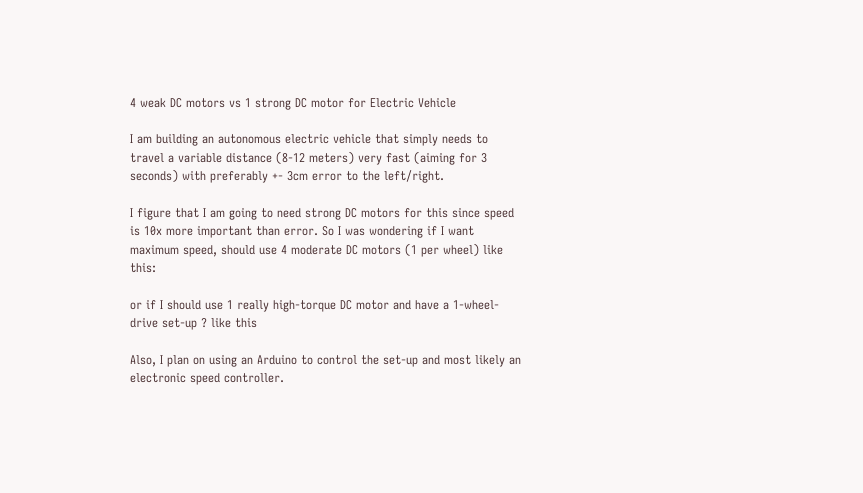4 weak DC motors vs 1 strong DC motor for Electric Vehicle

I am building an autonomous electric vehicle that simply needs to travel a variable distance (8-12 meters) very fast (aiming for 3 seconds) with preferably +- 3cm error to the left/right.

I figure that I am going to need strong DC motors for this since speed is 10x more important than error. So I was wondering if I want maximum speed, should use 4 moderate DC motors (1 per wheel) like this:

or if I should use 1 really high-torque DC motor and have a 1-wheel-drive set-up ? like this

Also, I plan on using an Arduino to control the set-up and most likely an electronic speed controller.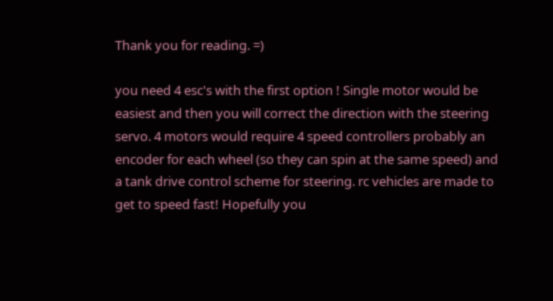Thank you for reading. =)

you need 4 esc's with the first option ! Single motor would be easiest and then you will correct the direction with the steering servo. 4 motors would require 4 speed controllers probably an encoder for each wheel (so they can spin at the same speed) and a tank drive control scheme for steering. rc vehicles are made to get to speed fast! Hopefully you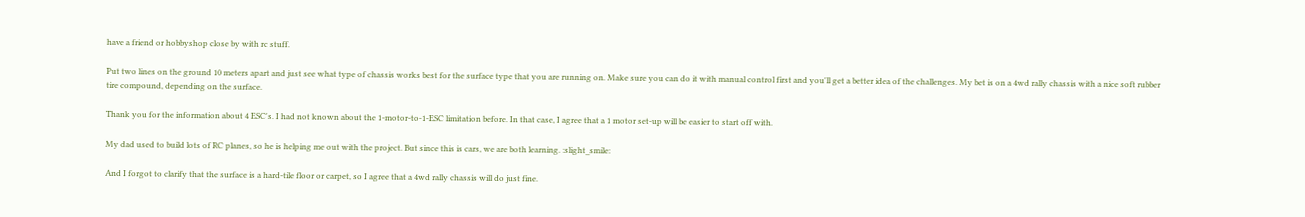have a friend or hobbyshop close by with rc stuff.

Put two lines on the ground 10 meters apart and just see what type of chassis works best for the surface type that you are running on. Make sure you can do it with manual control first and you'll get a better idea of the challenges. My bet is on a 4wd rally chassis with a nice soft rubber tire compound, depending on the surface.

Thank you for the information about 4 ESC's. I had not known about the 1-motor-to-1-ESC limitation before. In that case, I agree that a 1 motor set-up will be easier to start off with.

My dad used to build lots of RC planes, so he is helping me out with the project. But since this is cars, we are both learning. :slight_smile:

And I forgot to clarify that the surface is a hard-tile floor or carpet, so I agree that a 4wd rally chassis will do just fine.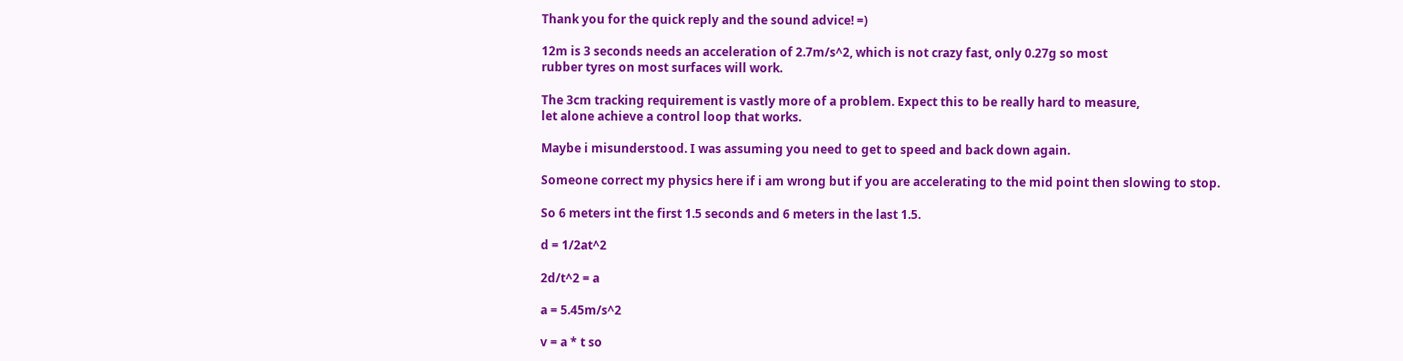Thank you for the quick reply and the sound advice! =)

12m is 3 seconds needs an acceleration of 2.7m/s^2, which is not crazy fast, only 0.27g so most
rubber tyres on most surfaces will work.

The 3cm tracking requirement is vastly more of a problem. Expect this to be really hard to measure,
let alone achieve a control loop that works.

Maybe i misunderstood. I was assuming you need to get to speed and back down again.

Someone correct my physics here if i am wrong but if you are accelerating to the mid point then slowing to stop.

So 6 meters int the first 1.5 seconds and 6 meters in the last 1.5.

d = 1/2at^2

2d/t^2 = a

a = 5.45m/s^2

v = a * t so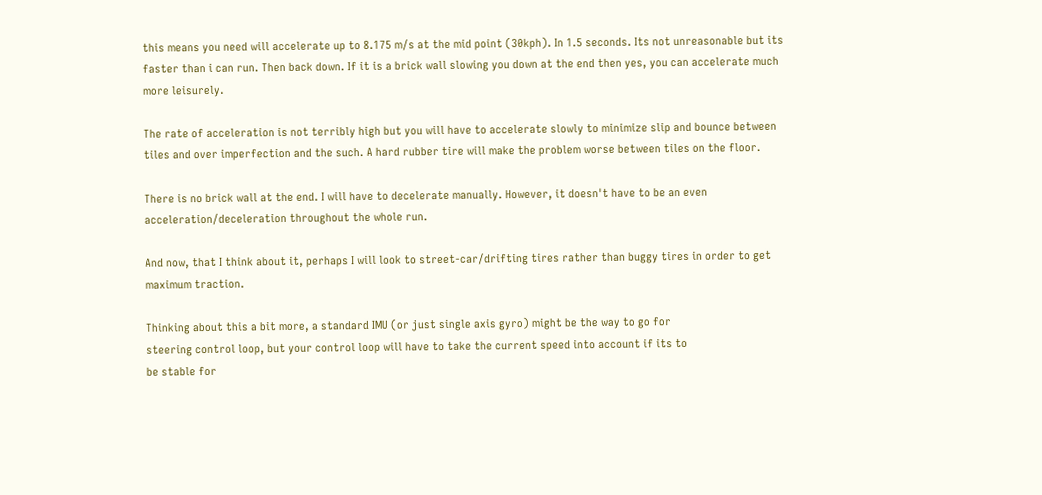this means you need will accelerate up to 8.175 m/s at the mid point (30kph). In 1.5 seconds. Its not unreasonable but its faster than i can run. Then back down. If it is a brick wall slowing you down at the end then yes, you can accelerate much more leisurely.

The rate of acceleration is not terribly high but you will have to accelerate slowly to minimize slip and bounce between tiles and over imperfection and the such. A hard rubber tire will make the problem worse between tiles on the floor.

There is no brick wall at the end. I will have to decelerate manually. However, it doesn't have to be an even acceleration/deceleration throughout the whole run.

And now, that I think about it, perhaps I will look to street-car/drifting tires rather than buggy tires in order to get maximum traction.

Thinking about this a bit more, a standard IMU (or just single axis gyro) might be the way to go for
steering control loop, but your control loop will have to take the current speed into account if its to
be stable for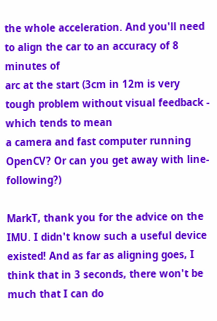the whole acceleration. And you'll need to align the car to an accuracy of 8 minutes of
arc at the start (3cm in 12m is very tough problem without visual feedback - which tends to mean
a camera and fast computer running OpenCV? Or can you get away with line-following?)

MarkT, thank you for the advice on the IMU. I didn't know such a useful device existed! And as far as aligning goes, I think that in 3 seconds, there won't be much that I can do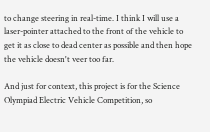to change steering in real-time. I think I will use a laser-pointer attached to the front of the vehicle to get it as close to dead center as possible and then hope the vehicle doesn't veer too far.

And just for context, this project is for the Science Olympiad Electric Vehicle Competition, so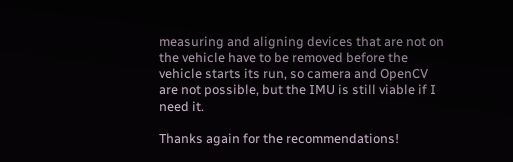measuring and aligning devices that are not on the vehicle have to be removed before the vehicle starts its run, so camera and OpenCV are not possible, but the IMU is still viable if I need it.

Thanks again for the recommendations!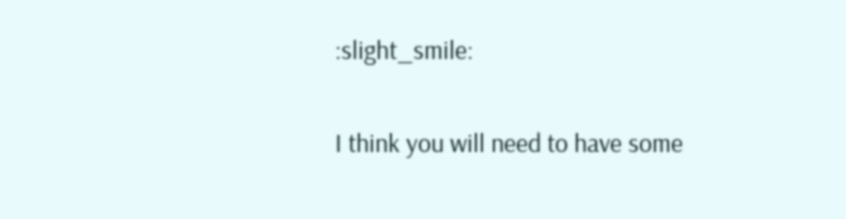:slight_smile:

I think you will need to have some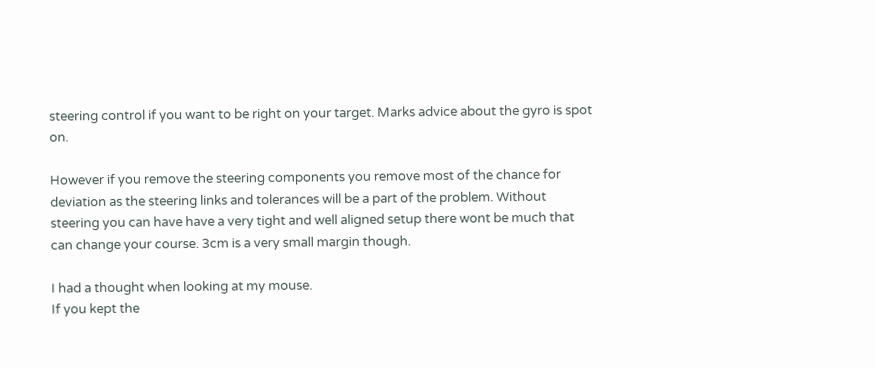steering control if you want to be right on your target. Marks advice about the gyro is spot on.

However if you remove the steering components you remove most of the chance for deviation as the steering links and tolerances will be a part of the problem. Without steering you can have have a very tight and well aligned setup there wont be much that can change your course. 3cm is a very small margin though.

I had a thought when looking at my mouse.
If you kept the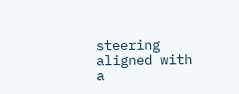steering aligned with a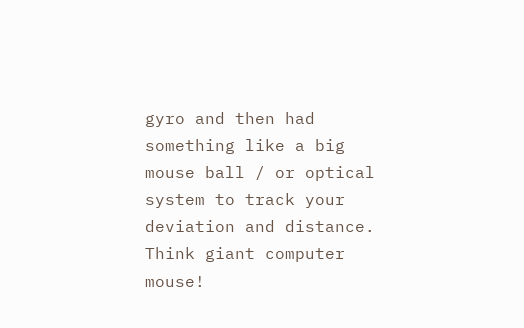gyro and then had something like a big mouse ball / or optical system to track your deviation and distance. Think giant computer mouse!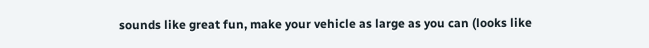sounds like great fun, make your vehicle as large as you can (looks like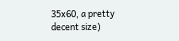35x60, a pretty decent size)